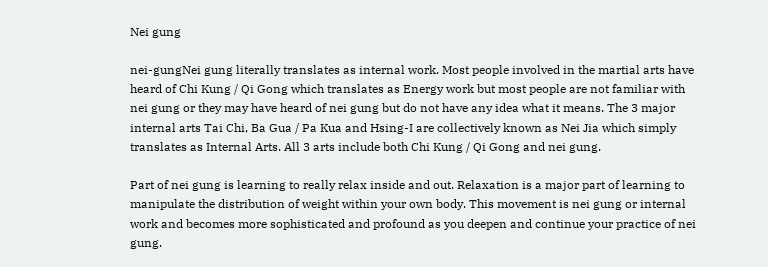Nei gung

nei-gungNei gung literally translates as internal work. Most people involved in the martial arts have heard of Chi Kung / Qi Gong which translates as Energy work but most people are not familiar with nei gung or they may have heard of nei gung but do not have any idea what it means. The 3 major internal arts Tai Chi, Ba Gua / Pa Kua and Hsing-I are collectively known as Nei Jia which simply translates as Internal Arts. All 3 arts include both Chi Kung / Qi Gong and nei gung.

Part of nei gung is learning to really relax inside and out. Relaxation is a major part of learning to manipulate the distribution of weight within your own body. This movement is nei gung or internal work and becomes more sophisticated and profound as you deepen and continue your practice of nei gung.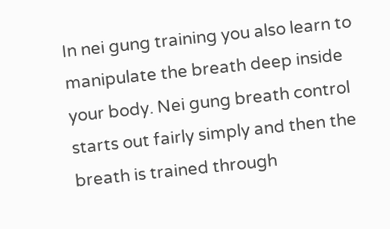In nei gung training you also learn to manipulate the breath deep inside your body. Nei gung breath control starts out fairly simply and then the breath is trained through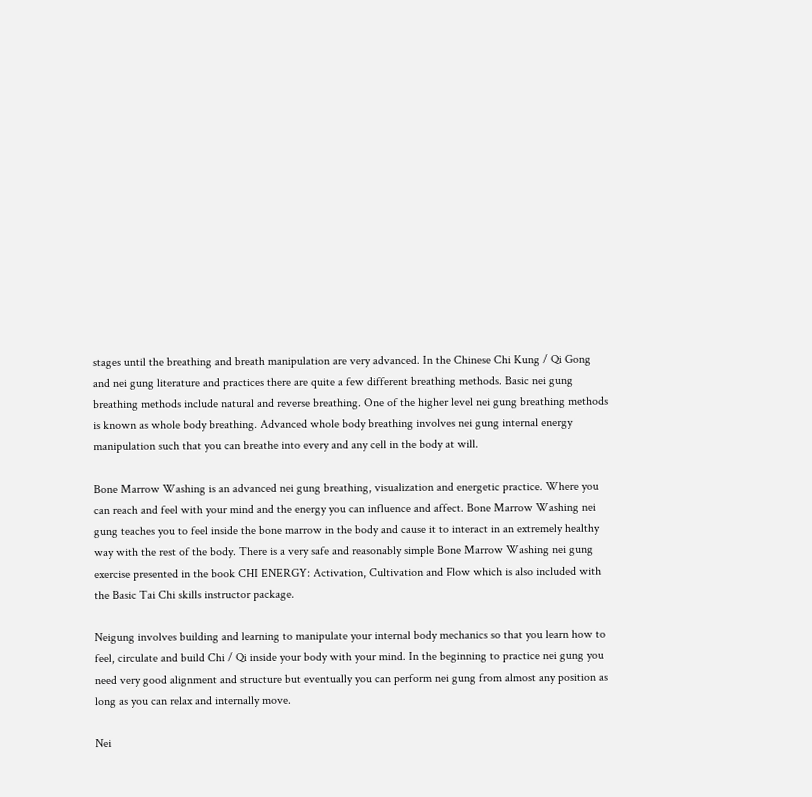stages until the breathing and breath manipulation are very advanced. In the Chinese Chi Kung / Qi Gong and nei gung literature and practices there are quite a few different breathing methods. Basic nei gung breathing methods include natural and reverse breathing. One of the higher level nei gung breathing methods is known as whole body breathing. Advanced whole body breathing involves nei gung internal energy manipulation such that you can breathe into every and any cell in the body at will.

Bone Marrow Washing is an advanced nei gung breathing, visualization and energetic practice. Where you can reach and feel with your mind and the energy you can influence and affect. Bone Marrow Washing nei gung teaches you to feel inside the bone marrow in the body and cause it to interact in an extremely healthy way with the rest of the body. There is a very safe and reasonably simple Bone Marrow Washing nei gung exercise presented in the book CHI ENERGY: Activation, Cultivation and Flow which is also included with the Basic Tai Chi skills instructor package.

Neigung involves building and learning to manipulate your internal body mechanics so that you learn how to feel, circulate and build Chi / Qi inside your body with your mind. In the beginning to practice nei gung you need very good alignment and structure but eventually you can perform nei gung from almost any position as long as you can relax and internally move.

Nei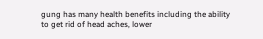gung has many health benefits including the ability to get rid of head aches, lower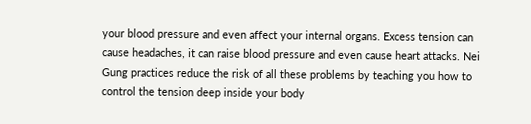your blood pressure and even affect your internal organs. Excess tension can cause headaches, it can raise blood pressure and even cause heart attacks. Nei Gung practices reduce the risk of all these problems by teaching you how to control the tension deep inside your body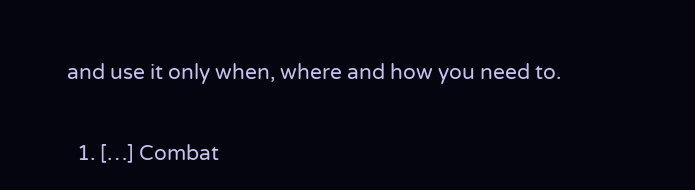and use it only when, where and how you need to.


  1. […] Combat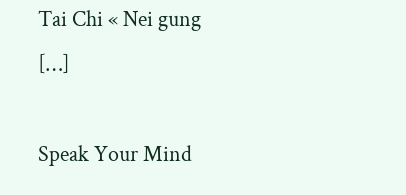Tai Chi « Nei gung […]

Speak Your Mind